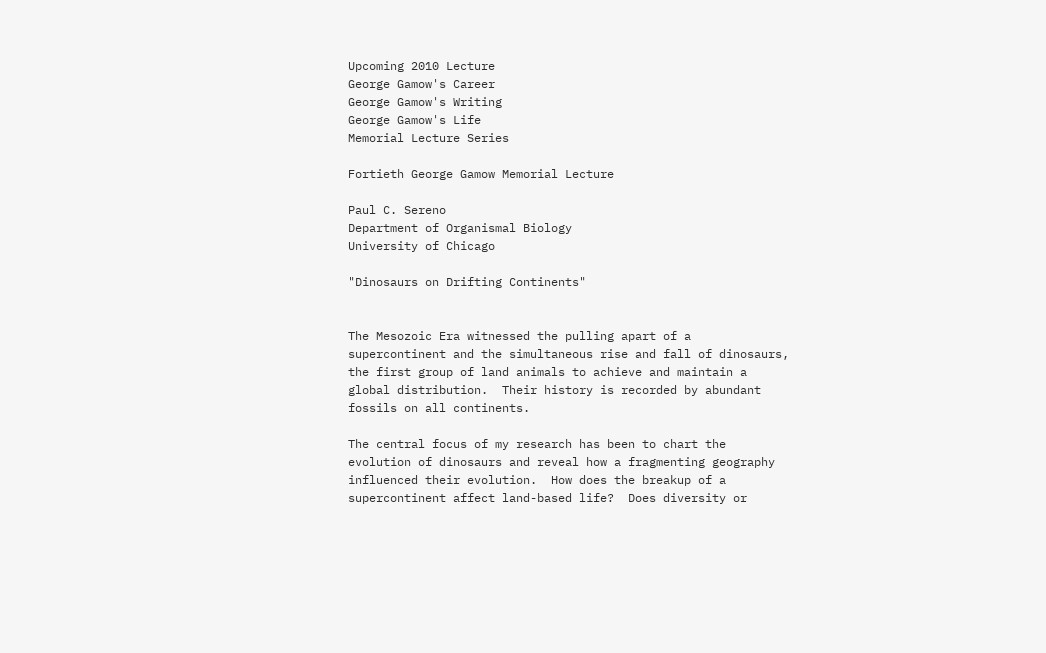Upcoming 2010 Lecture
George Gamow's Career
George Gamow's Writing
George Gamow's Life
Memorial Lecture Series

Fortieth George Gamow Memorial Lecture

Paul C. Sereno
Department of Organismal Biology
University of Chicago

"Dinosaurs on Drifting Continents"


The Mesozoic Era witnessed the pulling apart of a supercontinent and the simultaneous rise and fall of dinosaurs, the first group of land animals to achieve and maintain a global distribution.  Their history is recorded by abundant fossils on all continents.

The central focus of my research has been to chart the evolution of dinosaurs and reveal how a fragmenting geography influenced their evolution.  How does the breakup of a supercontinent affect land-based life?  Does diversity or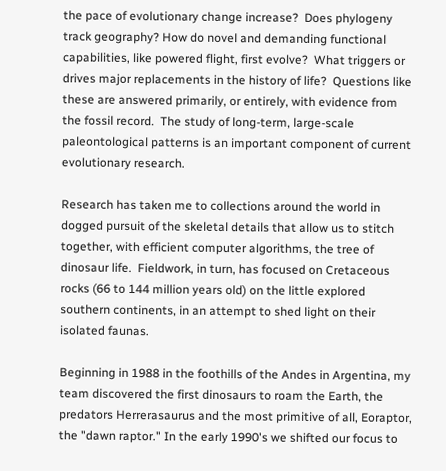the pace of evolutionary change increase?  Does phylogeny track geography? How do novel and demanding functional capabilities, like powered flight, first evolve?  What triggers or drives major replacements in the history of life?  Questions like these are answered primarily, or entirely, with evidence from the fossil record.  The study of long-term, large-scale paleontological patterns is an important component of current evolutionary research.

Research has taken me to collections around the world in dogged pursuit of the skeletal details that allow us to stitch together, with efficient computer algorithms, the tree of dinosaur life.  Fieldwork, in turn, has focused on Cretaceous rocks (66 to 144 million years old) on the little explored southern continents, in an attempt to shed light on their isolated faunas.

Beginning in 1988 in the foothills of the Andes in Argentina, my team discovered the first dinosaurs to roam the Earth, the predators Herrerasaurus and the most primitive of all, Eoraptor, the "dawn raptor." In the early 1990's we shifted our focus to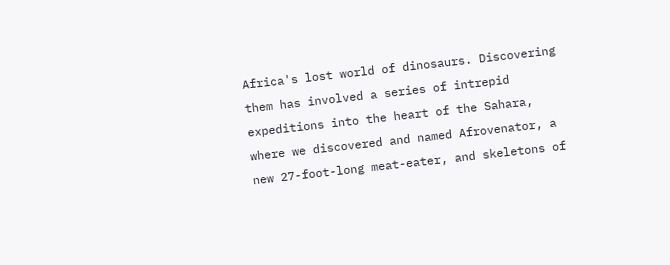Africa's lost world of dinosaurs. Discovering them has involved a series of intrepid expeditions into the heart of the Sahara, where we discovered and named Afrovenator, a new 27-foot-long meat-eater, and skeletons of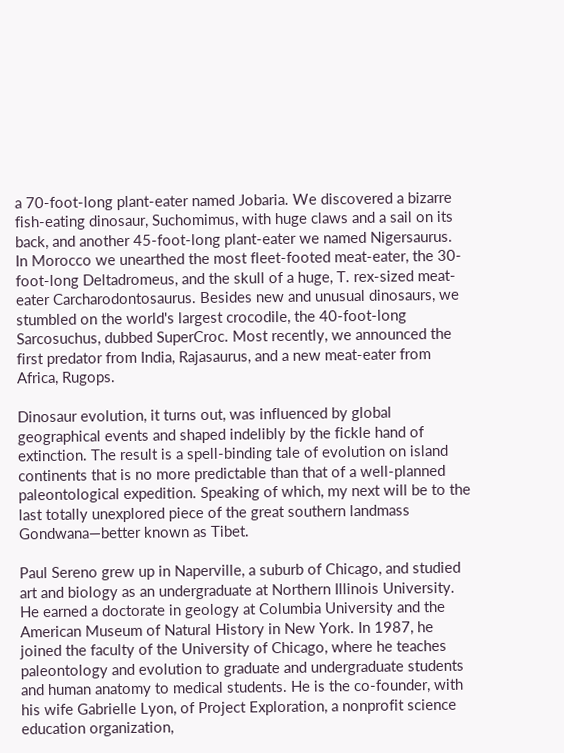a 70-foot-long plant-eater named Jobaria. We discovered a bizarre fish-eating dinosaur, Suchomimus, with huge claws and a sail on its back, and another 45-foot-long plant-eater we named Nigersaurus. In Morocco we unearthed the most fleet-footed meat-eater, the 30-foot-long Deltadromeus, and the skull of a huge, T. rex-sized meat-eater Carcharodontosaurus. Besides new and unusual dinosaurs, we stumbled on the world's largest crocodile, the 40-foot-long Sarcosuchus, dubbed SuperCroc. Most recently, we announced the first predator from India, Rajasaurus, and a new meat-eater from Africa, Rugops.

Dinosaur evolution, it turns out, was influenced by global geographical events and shaped indelibly by the fickle hand of extinction. The result is a spell-binding tale of evolution on island continents that is no more predictable than that of a well-planned paleontological expedition. Speaking of which, my next will be to the last totally unexplored piece of the great southern landmass Gondwana—better known as Tibet.

Paul Sereno grew up in Naperville, a suburb of Chicago, and studied art and biology as an undergraduate at Northern Illinois University. He earned a doctorate in geology at Columbia University and the American Museum of Natural History in New York. In 1987, he joined the faculty of the University of Chicago, where he teaches paleontology and evolution to graduate and undergraduate students and human anatomy to medical students. He is the co-founder, with his wife Gabrielle Lyon, of Project Exploration, a nonprofit science education organization,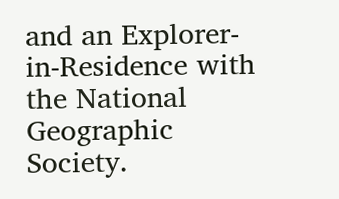and an Explorer-in-Residence with the National Geographic Society.